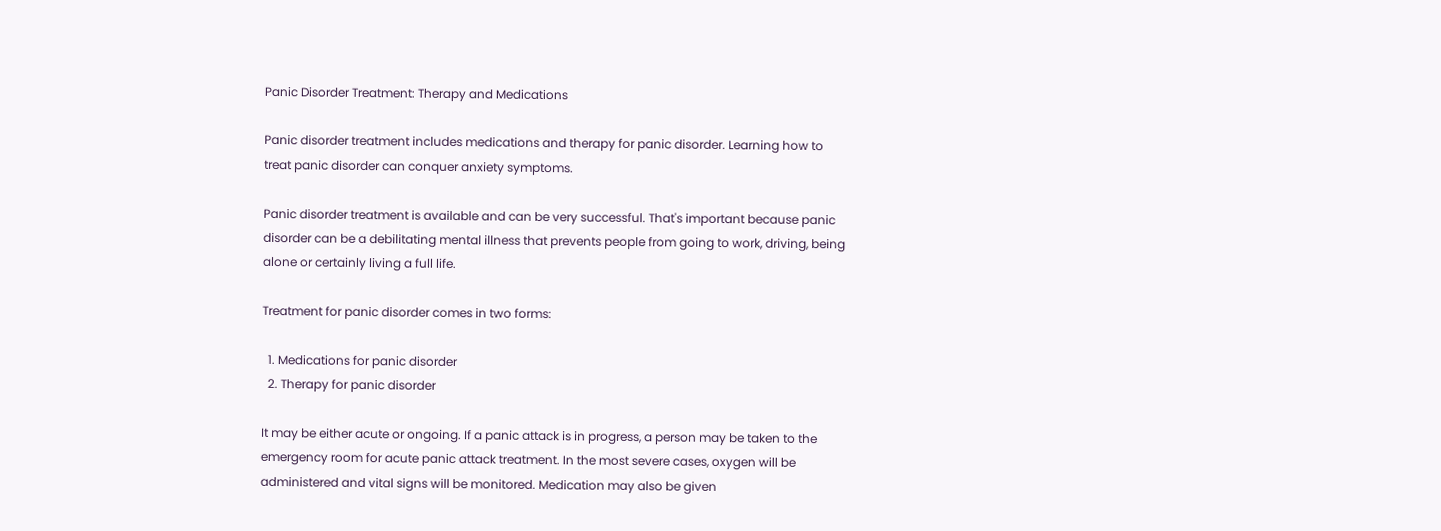Panic Disorder Treatment: Therapy and Medications

Panic disorder treatment includes medications and therapy for panic disorder. Learning how to treat panic disorder can conquer anxiety symptoms.

Panic disorder treatment is available and can be very successful. That's important because panic disorder can be a debilitating mental illness that prevents people from going to work, driving, being alone or certainly living a full life.

Treatment for panic disorder comes in two forms:

  1. Medications for panic disorder
  2. Therapy for panic disorder

It may be either acute or ongoing. If a panic attack is in progress, a person may be taken to the emergency room for acute panic attack treatment. In the most severe cases, oxygen will be administered and vital signs will be monitored. Medication may also be given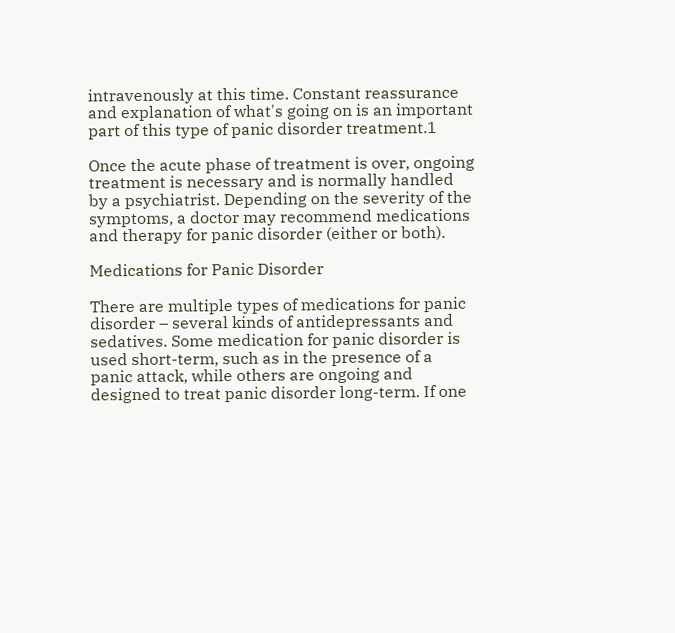intravenously at this time. Constant reassurance and explanation of what's going on is an important part of this type of panic disorder treatment.1

Once the acute phase of treatment is over, ongoing treatment is necessary and is normally handled by a psychiatrist. Depending on the severity of the symptoms, a doctor may recommend medications and therapy for panic disorder (either or both).

Medications for Panic Disorder

There are multiple types of medications for panic disorder – several kinds of antidepressants and sedatives. Some medication for panic disorder is used short-term, such as in the presence of a panic attack, while others are ongoing and designed to treat panic disorder long-term. If one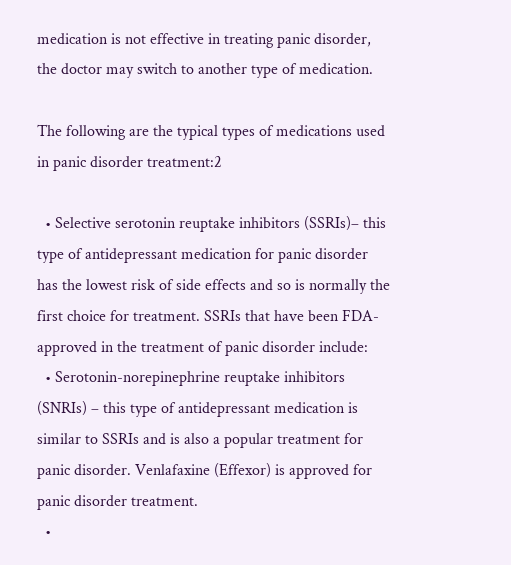medication is not effective in treating panic disorder, the doctor may switch to another type of medication.

The following are the typical types of medications used in panic disorder treatment:2

  • Selective serotonin reuptake inhibitors (SSRIs)– this type of antidepressant medication for panic disorder has the lowest risk of side effects and so is normally the first choice for treatment. SSRIs that have been FDA-approved in the treatment of panic disorder include:
  • Serotonin-norepinephrine reuptake inhibitors (SNRIs) – this type of antidepressant medication is similar to SSRIs and is also a popular treatment for panic disorder. Venlafaxine (Effexor) is approved for panic disorder treatment.
  •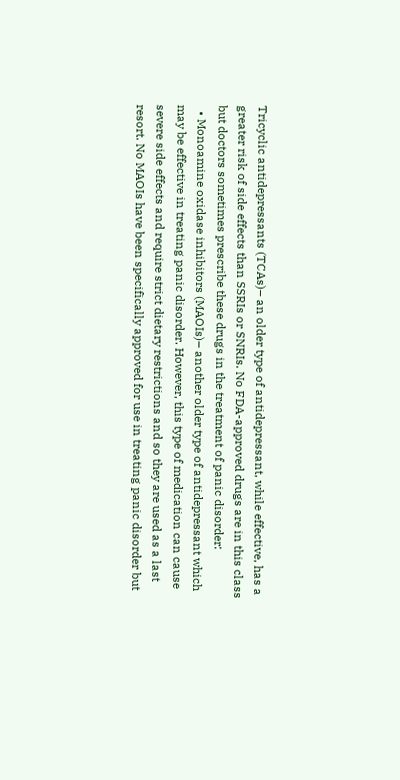Tricyclic antidepressants (TCAs)– an older type of antidepressant, while effective, has a greater risk of side effects than SSRIs or SNRIs. No FDA-approved drugs are in this class but doctors sometimes prescribe these drugs in the treatment of panic disorder:
  • Monoamine oxidase inhibitors (MAOIs)– another older type of antidepressant which may be effective in treating panic disorder. However, this type of medication can cause severe side effects and require strict dietary restrictions and so they are used as a last resort. No MAOIs have been specifically approved for use in treating panic disorder but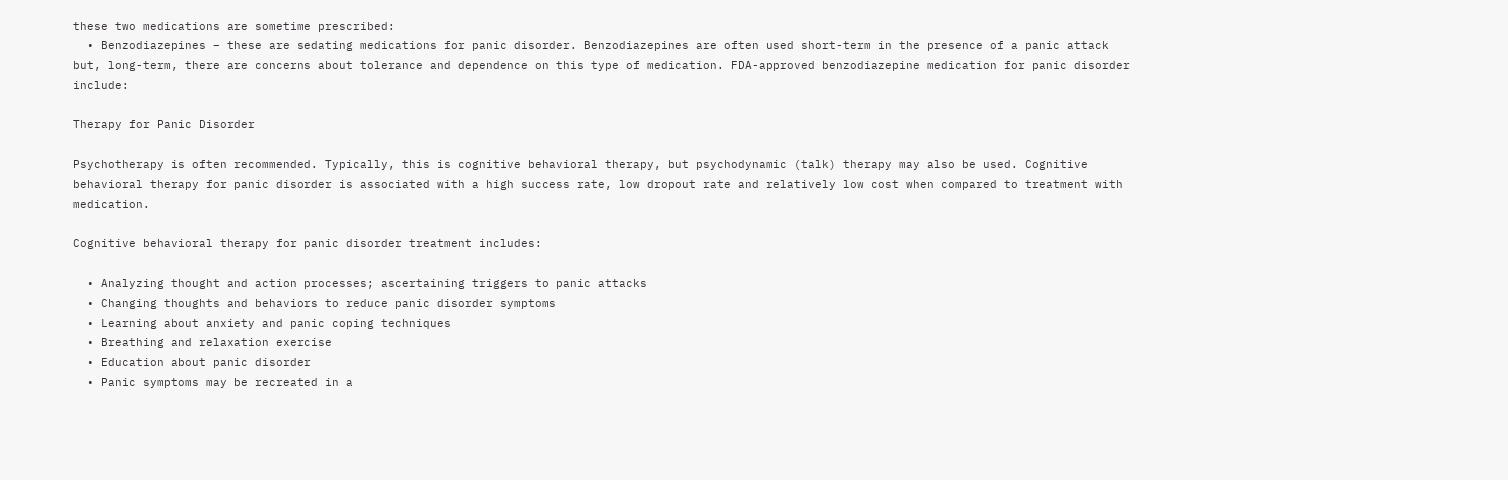these two medications are sometime prescribed:
  • Benzodiazepines – these are sedating medications for panic disorder. Benzodiazepines are often used short-term in the presence of a panic attack but, long-term, there are concerns about tolerance and dependence on this type of medication. FDA-approved benzodiazepine medication for panic disorder include:

Therapy for Panic Disorder

Psychotherapy is often recommended. Typically, this is cognitive behavioral therapy, but psychodynamic (talk) therapy may also be used. Cognitive behavioral therapy for panic disorder is associated with a high success rate, low dropout rate and relatively low cost when compared to treatment with medication.

Cognitive behavioral therapy for panic disorder treatment includes:

  • Analyzing thought and action processes; ascertaining triggers to panic attacks
  • Changing thoughts and behaviors to reduce panic disorder symptoms
  • Learning about anxiety and panic coping techniques
  • Breathing and relaxation exercise
  • Education about panic disorder
  • Panic symptoms may be recreated in a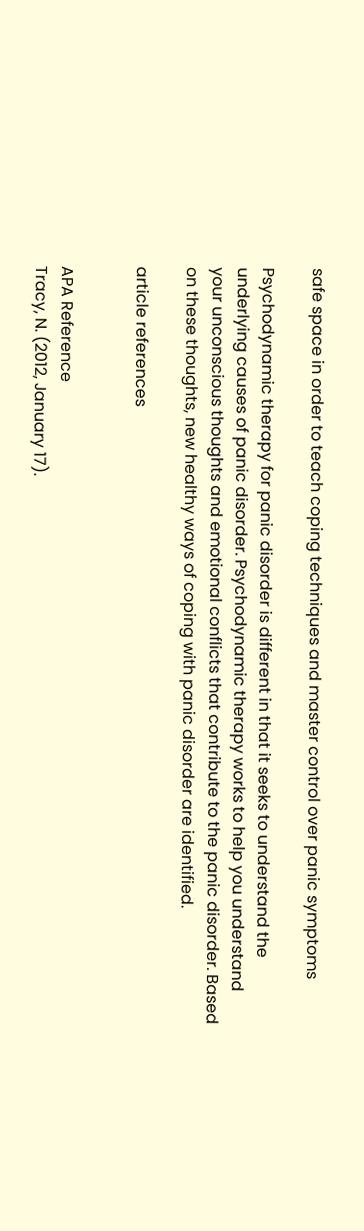safe space in order to teach coping techniques and master control over panic symptoms

Psychodynamic therapy for panic disorder is different in that it seeks to understand the underlying causes of panic disorder. Psychodynamic therapy works to help you understand your unconscious thoughts and emotional conflicts that contribute to the panic disorder. Based on these thoughts, new healthy ways of coping with panic disorder are identified.

article references


APA Reference
Tracy, N. (2012, January 17).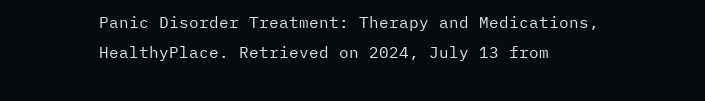Panic Disorder Treatment: Therapy and Medications, HealthyPlace. Retrieved on 2024, July 13 from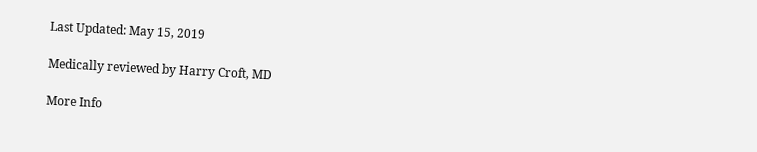Last Updated: May 15, 2019

Medically reviewed by Harry Croft, MD

More Info